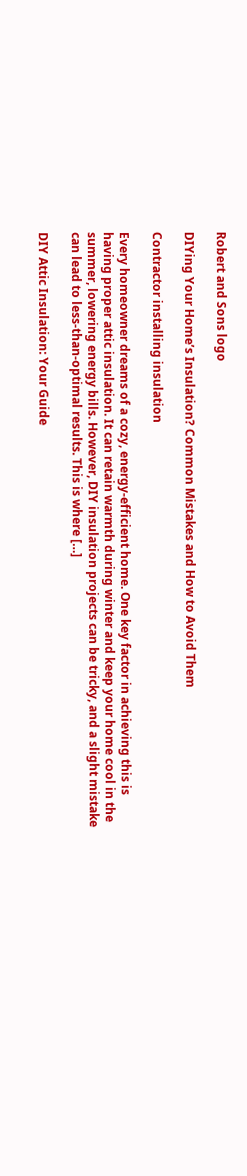Robert and Sons logo

DIYing Your Home’s Insulation? Common Mistakes and How to Avoid Them

Contractor installing insulation

Every homeowner dreams of a cozy, energy-efficient home. One key factor in achieving this is having proper attic insulation. It can retain warmth during winter and keep your home cool in the summer, lowering energy bills. However, DIY insulation projects can be tricky, and a slight mistake can lead to less-than-optimal results. This is where […]

DIY Attic Insulation: Your Guide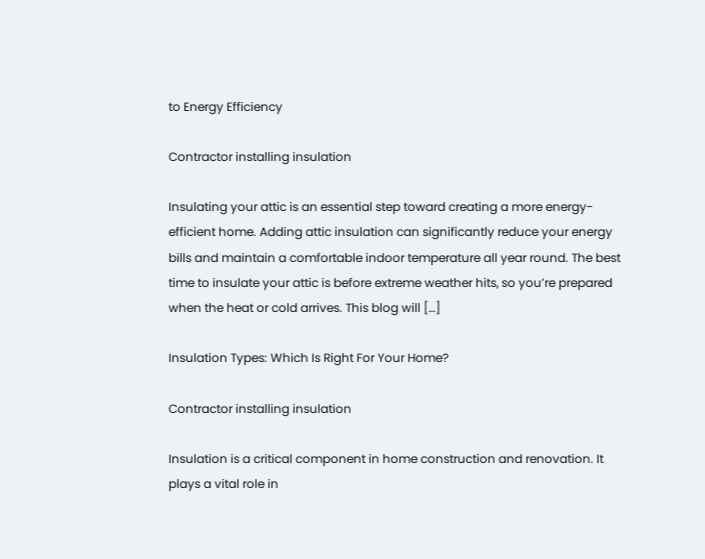to Energy Efficiency

Contractor installing insulation

Insulating your attic is an essential step toward creating a more energy-efficient home. Adding attic insulation can significantly reduce your energy bills and maintain a comfortable indoor temperature all year round. The best time to insulate your attic is before extreme weather hits, so you’re prepared when the heat or cold arrives. This blog will […]

Insulation Types: Which Is Right For Your Home?

Contractor installing insulation

Insulation is a critical component in home construction and renovation. It plays a vital role in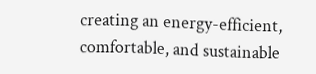creating an energy-efficient, comfortable, and sustainable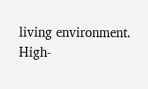living environment. High-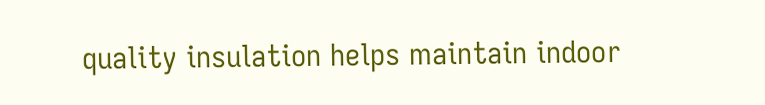quality insulation helps maintain indoor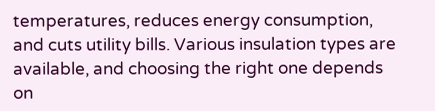temperatures, reduces energy consumption, and cuts utility bills. Various insulation types are available, and choosing the right one depends on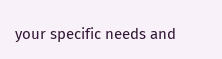your specific needs and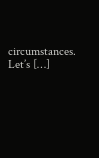circumstances. Let’s […]